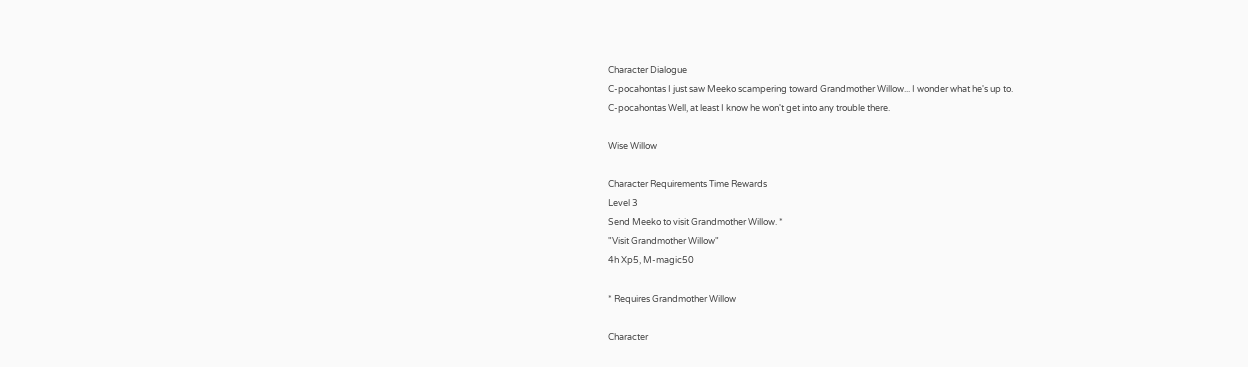Character Dialogue
C-pocahontas I just saw Meeko scampering toward Grandmother Willow... I wonder what he's up to.
C-pocahontas Well, at least I know he won't get into any trouble there.

Wise Willow

Character Requirements Time Rewards
Level 3
Send Meeko to visit Grandmother Willow. *
"Visit Grandmother Willow"
4h Xp5, M-magic50

* Requires Grandmother Willow

Character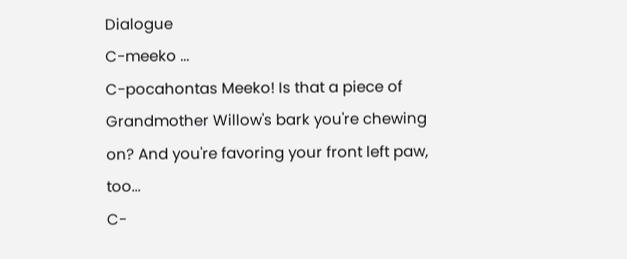Dialogue
C-meeko ...
C-pocahontas Meeko! Is that a piece of Grandmother Willow's bark you're chewing on? And you're favoring your front left paw, too...
C-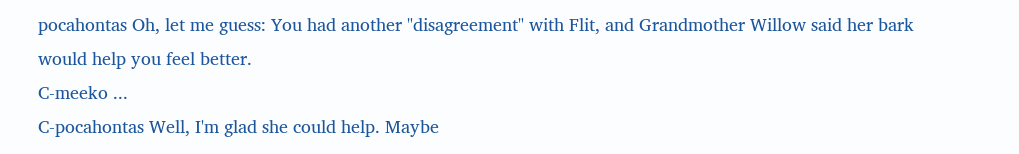pocahontas Oh, let me guess: You had another "disagreement" with Flit, and Grandmother Willow said her bark would help you feel better.
C-meeko ...
C-pocahontas Well, I'm glad she could help. Maybe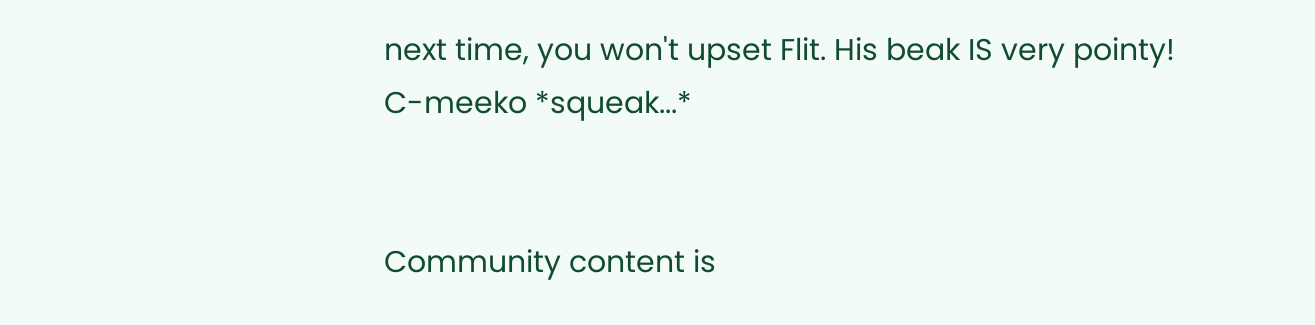next time, you won't upset Flit. His beak IS very pointy!
C-meeko *squeak...*


Community content is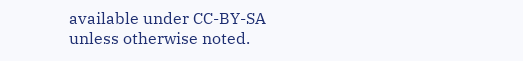available under CC-BY-SA unless otherwise noted.